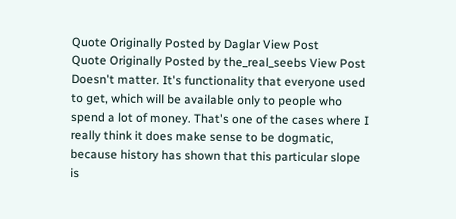Quote Originally Posted by Daglar View Post
Quote Originally Posted by the_real_seebs View Post
Doesn't matter. It's functionality that everyone used to get, which will be available only to people who spend a lot of money. That's one of the cases where I really think it does make sense to be dogmatic, because history has shown that this particular slope is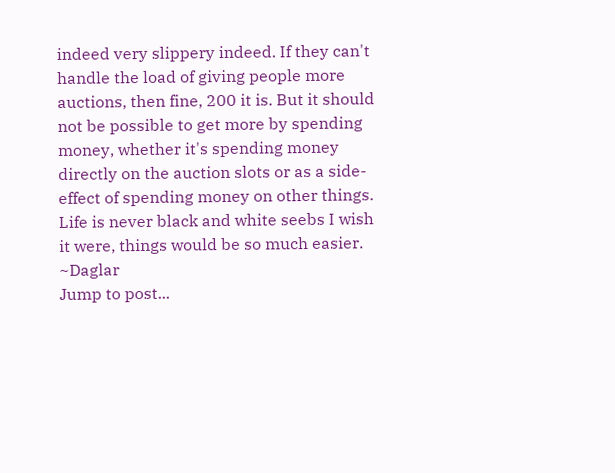indeed very slippery indeed. If they can't handle the load of giving people more auctions, then fine, 200 it is. But it should not be possible to get more by spending money, whether it's spending money directly on the auction slots or as a side-effect of spending money on other things.
Life is never black and white seebs I wish it were, things would be so much easier. ~Daglar
Jump to post...